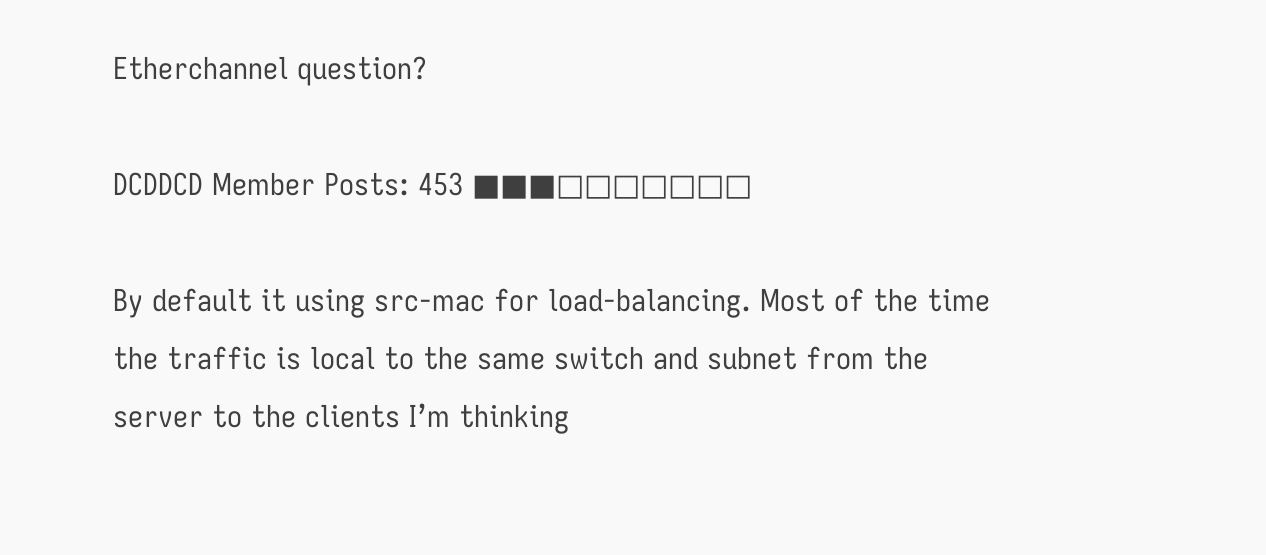Etherchannel question?

DCDDCD Member Posts: 453 ■■■□□□□□□□

By default it using src-mac for load-balancing. Most of the time the traffic is local to the same switch and subnet from the server to the clients I’m thinking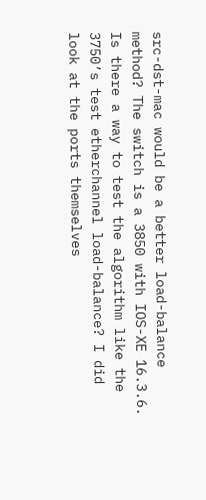src-dst-mac would be a better load-balance method? The switch is a 3850 with IOS-XE 16.3.6. Is there a way to test the algorithm like the 3750’s test etherchannel load-balance? I did look at the ports themselves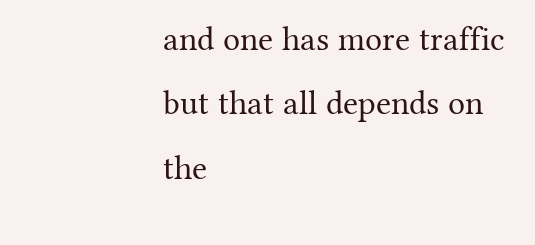and one has more traffic but that all depends on the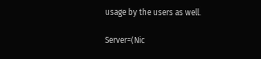usage by the users as well.

Server=(Nic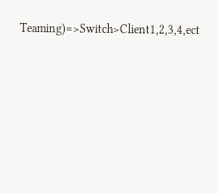Teaming)=>Switch>Client1,2,3,4,ect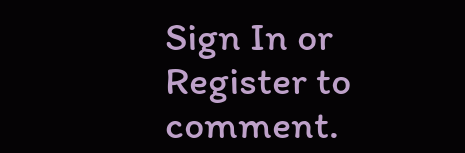Sign In or Register to comment.